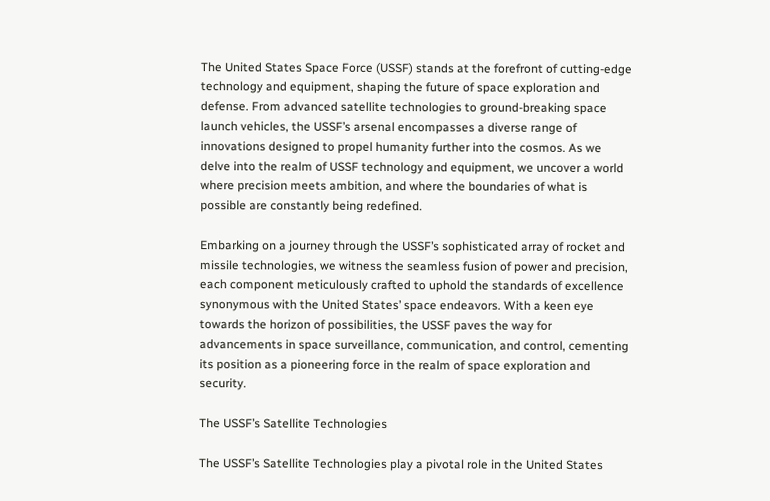The United States Space Force (USSF) stands at the forefront of cutting-edge technology and equipment, shaping the future of space exploration and defense. From advanced satellite technologies to ground-breaking space launch vehicles, the USSF’s arsenal encompasses a diverse range of innovations designed to propel humanity further into the cosmos. As we delve into the realm of USSF technology and equipment, we uncover a world where precision meets ambition, and where the boundaries of what is possible are constantly being redefined.

Embarking on a journey through the USSF’s sophisticated array of rocket and missile technologies, we witness the seamless fusion of power and precision, each component meticulously crafted to uphold the standards of excellence synonymous with the United States’ space endeavors. With a keen eye towards the horizon of possibilities, the USSF paves the way for advancements in space surveillance, communication, and control, cementing its position as a pioneering force in the realm of space exploration and security.

The USSF’s Satellite Technologies

The USSF’s Satellite Technologies play a pivotal role in the United States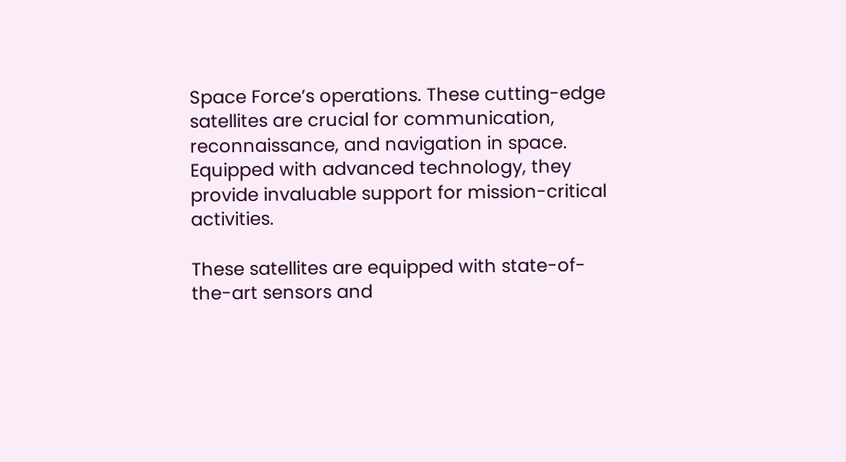Space Force’s operations. These cutting-edge satellites are crucial for communication, reconnaissance, and navigation in space. Equipped with advanced technology, they provide invaluable support for mission-critical activities.

These satellites are equipped with state-of-the-art sensors and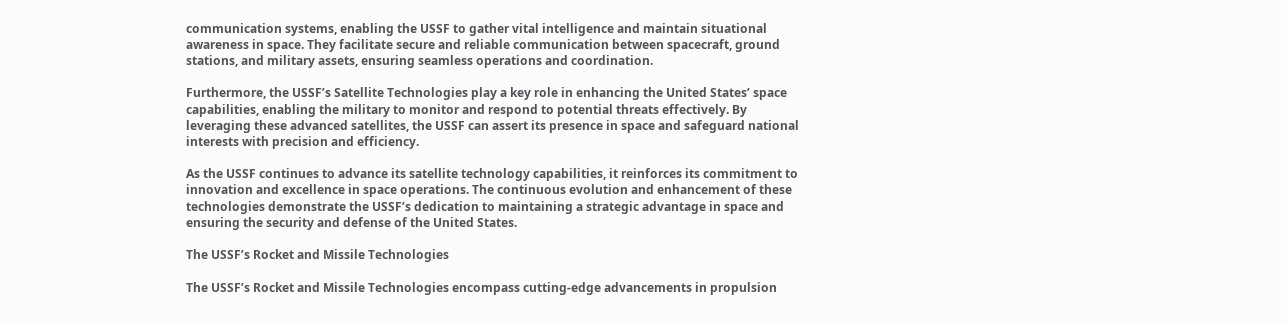communication systems, enabling the USSF to gather vital intelligence and maintain situational awareness in space. They facilitate secure and reliable communication between spacecraft, ground stations, and military assets, ensuring seamless operations and coordination.

Furthermore, the USSF’s Satellite Technologies play a key role in enhancing the United States’ space capabilities, enabling the military to monitor and respond to potential threats effectively. By leveraging these advanced satellites, the USSF can assert its presence in space and safeguard national interests with precision and efficiency.

As the USSF continues to advance its satellite technology capabilities, it reinforces its commitment to innovation and excellence in space operations. The continuous evolution and enhancement of these technologies demonstrate the USSF’s dedication to maintaining a strategic advantage in space and ensuring the security and defense of the United States.

The USSF’s Rocket and Missile Technologies

The USSF’s Rocket and Missile Technologies encompass cutting-edge advancements in propulsion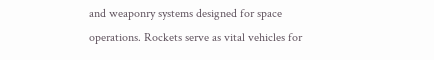and weaponry systems designed for space operations. Rockets serve as vital vehicles for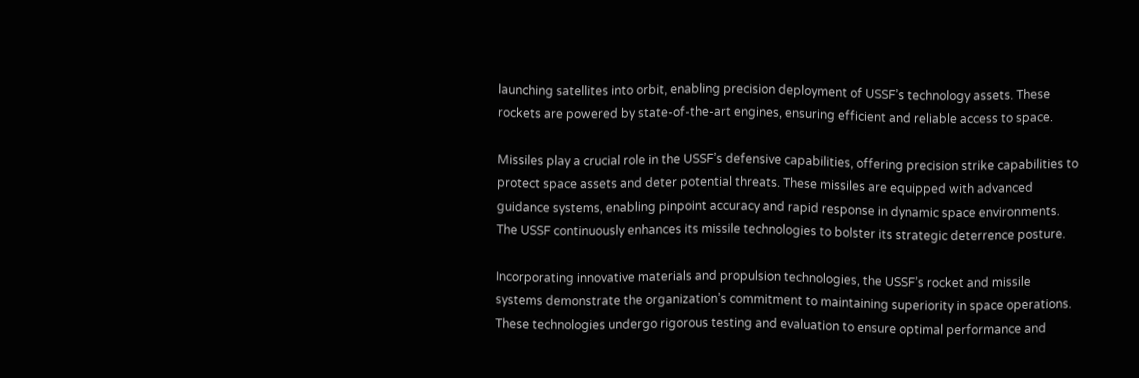launching satellites into orbit, enabling precision deployment of USSF’s technology assets. These rockets are powered by state-of-the-art engines, ensuring efficient and reliable access to space.

Missiles play a crucial role in the USSF’s defensive capabilities, offering precision strike capabilities to protect space assets and deter potential threats. These missiles are equipped with advanced guidance systems, enabling pinpoint accuracy and rapid response in dynamic space environments. The USSF continuously enhances its missile technologies to bolster its strategic deterrence posture.

Incorporating innovative materials and propulsion technologies, the USSF’s rocket and missile systems demonstrate the organization’s commitment to maintaining superiority in space operations. These technologies undergo rigorous testing and evaluation to ensure optimal performance and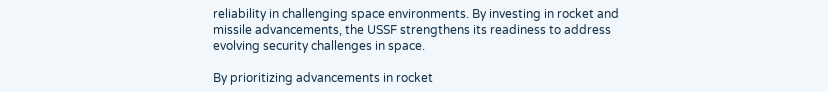reliability in challenging space environments. By investing in rocket and missile advancements, the USSF strengthens its readiness to address evolving security challenges in space.

By prioritizing advancements in rocket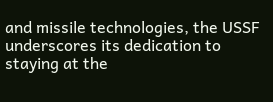and missile technologies, the USSF underscores its dedication to staying at the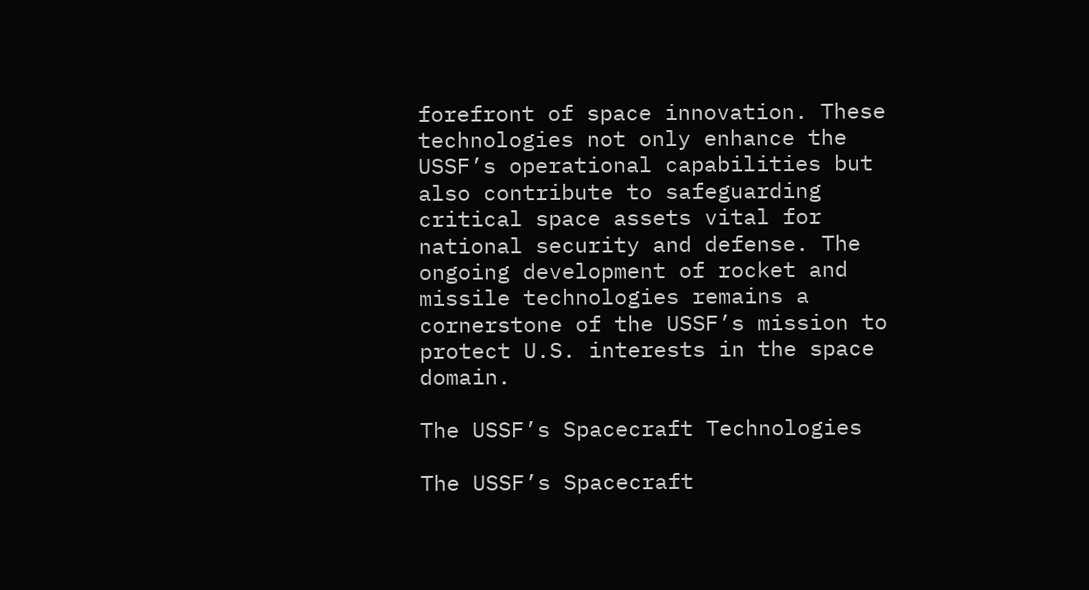forefront of space innovation. These technologies not only enhance the USSF’s operational capabilities but also contribute to safeguarding critical space assets vital for national security and defense. The ongoing development of rocket and missile technologies remains a cornerstone of the USSF’s mission to protect U.S. interests in the space domain.

The USSF’s Spacecraft Technologies

The USSF’s Spacecraft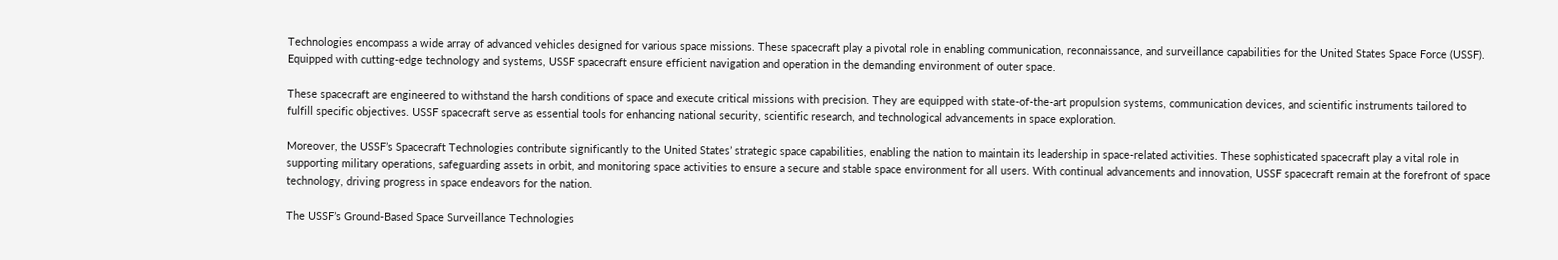Technologies encompass a wide array of advanced vehicles designed for various space missions. These spacecraft play a pivotal role in enabling communication, reconnaissance, and surveillance capabilities for the United States Space Force (USSF). Equipped with cutting-edge technology and systems, USSF spacecraft ensure efficient navigation and operation in the demanding environment of outer space.

These spacecraft are engineered to withstand the harsh conditions of space and execute critical missions with precision. They are equipped with state-of-the-art propulsion systems, communication devices, and scientific instruments tailored to fulfill specific objectives. USSF spacecraft serve as essential tools for enhancing national security, scientific research, and technological advancements in space exploration.

Moreover, the USSF’s Spacecraft Technologies contribute significantly to the United States’ strategic space capabilities, enabling the nation to maintain its leadership in space-related activities. These sophisticated spacecraft play a vital role in supporting military operations, safeguarding assets in orbit, and monitoring space activities to ensure a secure and stable space environment for all users. With continual advancements and innovation, USSF spacecraft remain at the forefront of space technology, driving progress in space endeavors for the nation.

The USSF’s Ground-Based Space Surveillance Technologies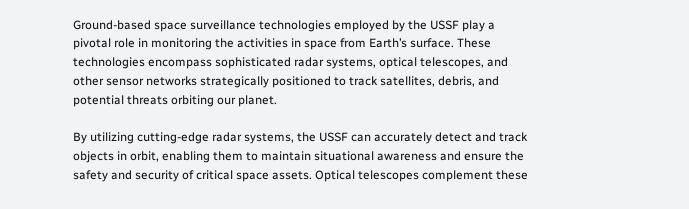Ground-based space surveillance technologies employed by the USSF play a pivotal role in monitoring the activities in space from Earth’s surface. These technologies encompass sophisticated radar systems, optical telescopes, and other sensor networks strategically positioned to track satellites, debris, and potential threats orbiting our planet.

By utilizing cutting-edge radar systems, the USSF can accurately detect and track objects in orbit, enabling them to maintain situational awareness and ensure the safety and security of critical space assets. Optical telescopes complement these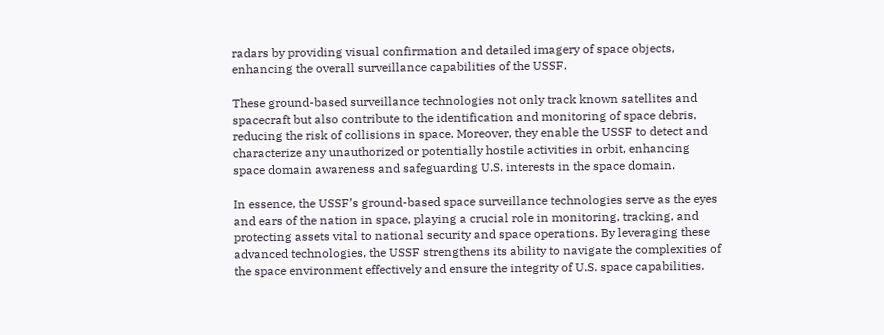radars by providing visual confirmation and detailed imagery of space objects, enhancing the overall surveillance capabilities of the USSF.

These ground-based surveillance technologies not only track known satellites and spacecraft but also contribute to the identification and monitoring of space debris, reducing the risk of collisions in space. Moreover, they enable the USSF to detect and characterize any unauthorized or potentially hostile activities in orbit, enhancing space domain awareness and safeguarding U.S. interests in the space domain.

In essence, the USSF’s ground-based space surveillance technologies serve as the eyes and ears of the nation in space, playing a crucial role in monitoring, tracking, and protecting assets vital to national security and space operations. By leveraging these advanced technologies, the USSF strengthens its ability to navigate the complexities of the space environment effectively and ensure the integrity of U.S. space capabilities.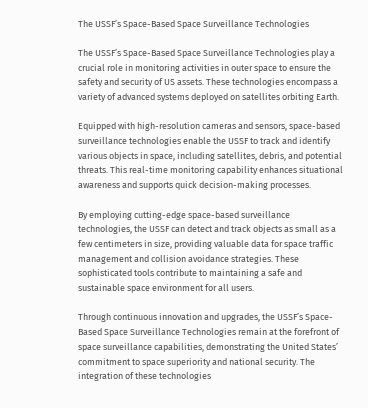The USSF’s Space-Based Space Surveillance Technologies

The USSF’s Space-Based Space Surveillance Technologies play a crucial role in monitoring activities in outer space to ensure the safety and security of US assets. These technologies encompass a variety of advanced systems deployed on satellites orbiting Earth.

Equipped with high-resolution cameras and sensors, space-based surveillance technologies enable the USSF to track and identify various objects in space, including satellites, debris, and potential threats. This real-time monitoring capability enhances situational awareness and supports quick decision-making processes.

By employing cutting-edge space-based surveillance technologies, the USSF can detect and track objects as small as a few centimeters in size, providing valuable data for space traffic management and collision avoidance strategies. These sophisticated tools contribute to maintaining a safe and sustainable space environment for all users.

Through continuous innovation and upgrades, the USSF’s Space-Based Space Surveillance Technologies remain at the forefront of space surveillance capabilities, demonstrating the United States’ commitment to space superiority and national security. The integration of these technologies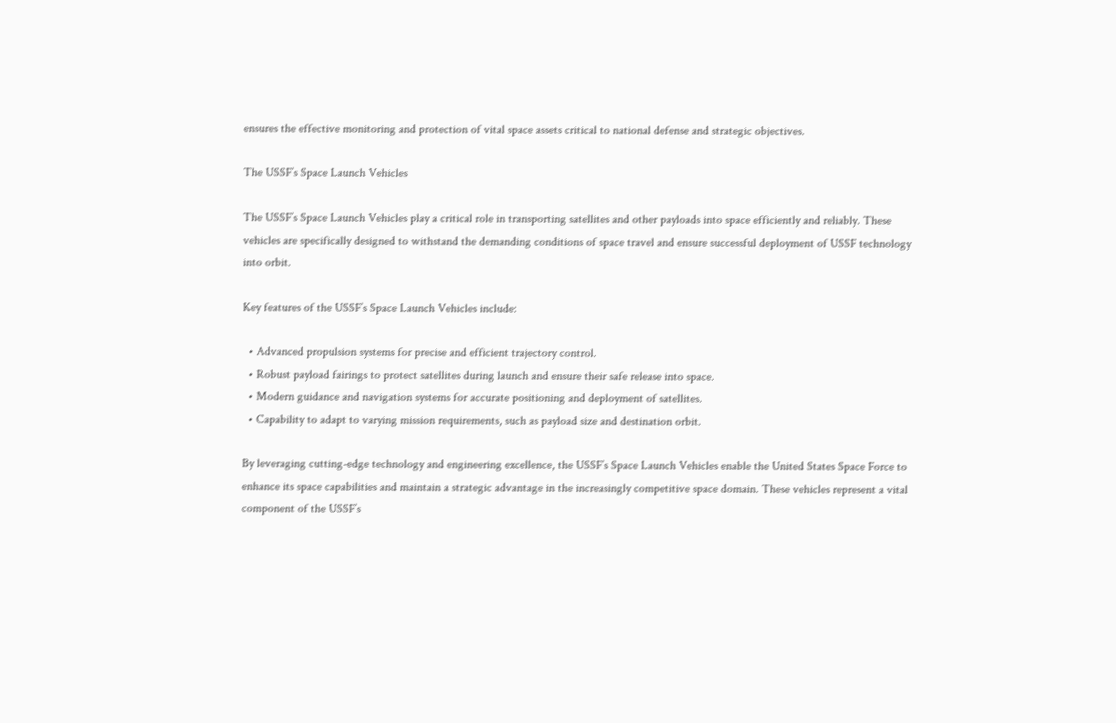ensures the effective monitoring and protection of vital space assets critical to national defense and strategic objectives.

The USSF’s Space Launch Vehicles

The USSF’s Space Launch Vehicles play a critical role in transporting satellites and other payloads into space efficiently and reliably. These vehicles are specifically designed to withstand the demanding conditions of space travel and ensure successful deployment of USSF technology into orbit.

Key features of the USSF’s Space Launch Vehicles include:

  • Advanced propulsion systems for precise and efficient trajectory control.
  • Robust payload fairings to protect satellites during launch and ensure their safe release into space.
  • Modern guidance and navigation systems for accurate positioning and deployment of satellites.
  • Capability to adapt to varying mission requirements, such as payload size and destination orbit.

By leveraging cutting-edge technology and engineering excellence, the USSF’s Space Launch Vehicles enable the United States Space Force to enhance its space capabilities and maintain a strategic advantage in the increasingly competitive space domain. These vehicles represent a vital component of the USSF’s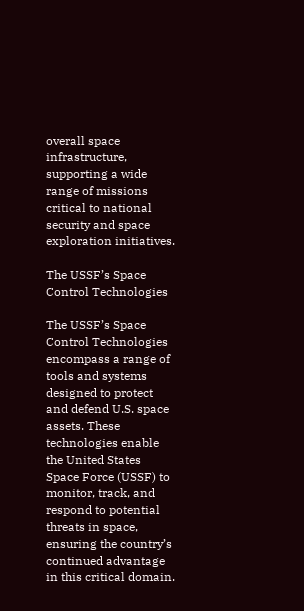overall space infrastructure, supporting a wide range of missions critical to national security and space exploration initiatives.

The USSF’s Space Control Technologies

The USSF’s Space Control Technologies encompass a range of tools and systems designed to protect and defend U.S. space assets. These technologies enable the United States Space Force (USSF) to monitor, track, and respond to potential threats in space, ensuring the country’s continued advantage in this critical domain.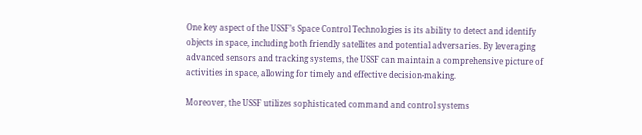One key aspect of the USSF’s Space Control Technologies is its ability to detect and identify objects in space, including both friendly satellites and potential adversaries. By leveraging advanced sensors and tracking systems, the USSF can maintain a comprehensive picture of activities in space, allowing for timely and effective decision-making.

Moreover, the USSF utilizes sophisticated command and control systems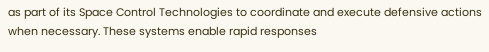as part of its Space Control Technologies to coordinate and execute defensive actions when necessary. These systems enable rapid responses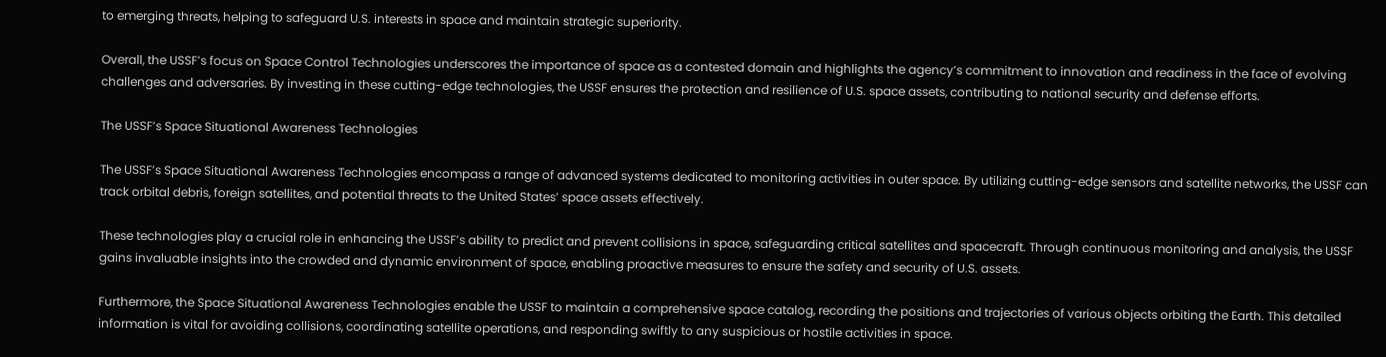to emerging threats, helping to safeguard U.S. interests in space and maintain strategic superiority.

Overall, the USSF’s focus on Space Control Technologies underscores the importance of space as a contested domain and highlights the agency’s commitment to innovation and readiness in the face of evolving challenges and adversaries. By investing in these cutting-edge technologies, the USSF ensures the protection and resilience of U.S. space assets, contributing to national security and defense efforts.

The USSF’s Space Situational Awareness Technologies

The USSF’s Space Situational Awareness Technologies encompass a range of advanced systems dedicated to monitoring activities in outer space. By utilizing cutting-edge sensors and satellite networks, the USSF can track orbital debris, foreign satellites, and potential threats to the United States’ space assets effectively.

These technologies play a crucial role in enhancing the USSF’s ability to predict and prevent collisions in space, safeguarding critical satellites and spacecraft. Through continuous monitoring and analysis, the USSF gains invaluable insights into the crowded and dynamic environment of space, enabling proactive measures to ensure the safety and security of U.S. assets.

Furthermore, the Space Situational Awareness Technologies enable the USSF to maintain a comprehensive space catalog, recording the positions and trajectories of various objects orbiting the Earth. This detailed information is vital for avoiding collisions, coordinating satellite operations, and responding swiftly to any suspicious or hostile activities in space.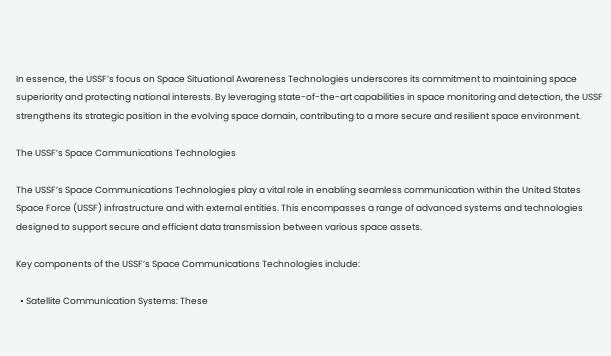In essence, the USSF’s focus on Space Situational Awareness Technologies underscores its commitment to maintaining space superiority and protecting national interests. By leveraging state-of-the-art capabilities in space monitoring and detection, the USSF strengthens its strategic position in the evolving space domain, contributing to a more secure and resilient space environment.

The USSF’s Space Communications Technologies

The USSF’s Space Communications Technologies play a vital role in enabling seamless communication within the United States Space Force (USSF) infrastructure and with external entities. This encompasses a range of advanced systems and technologies designed to support secure and efficient data transmission between various space assets.

Key components of the USSF’s Space Communications Technologies include:

  • Satellite Communication Systems: These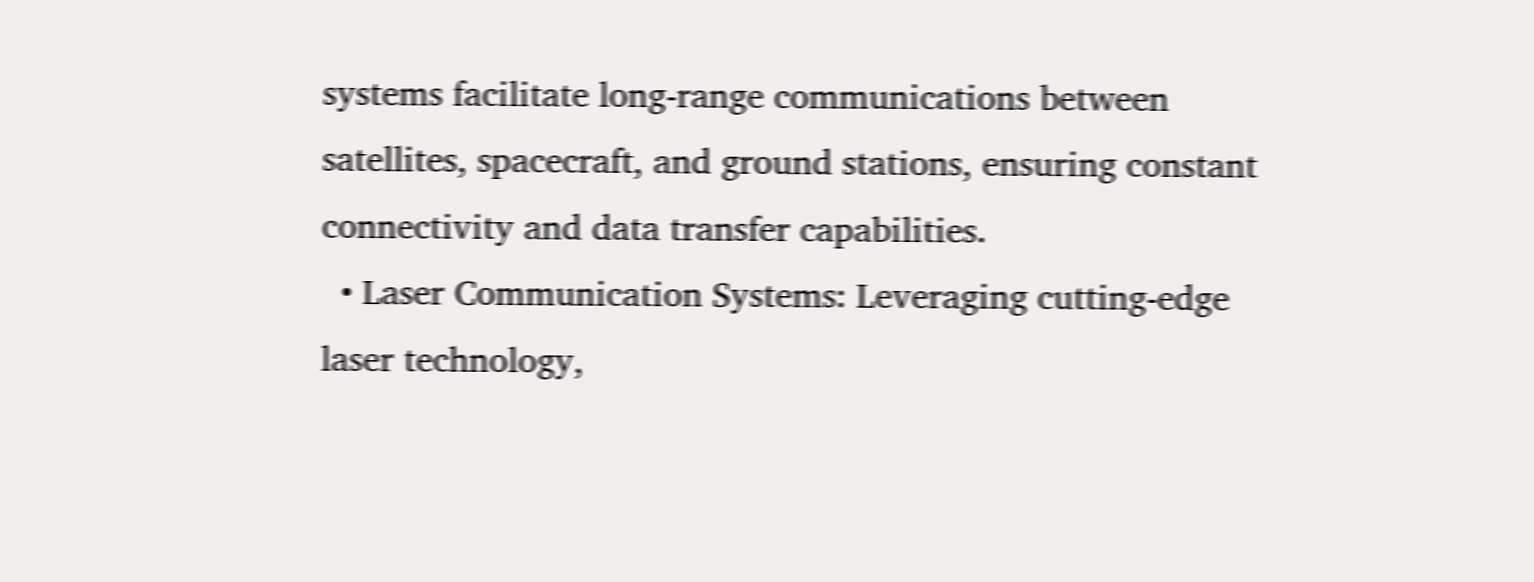systems facilitate long-range communications between satellites, spacecraft, and ground stations, ensuring constant connectivity and data transfer capabilities.
  • Laser Communication Systems: Leveraging cutting-edge laser technology,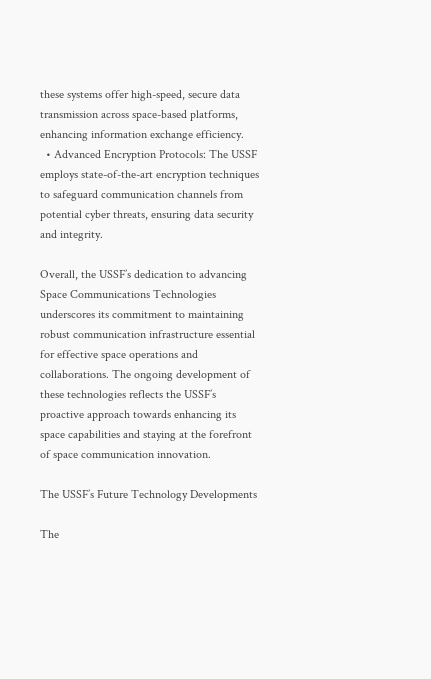these systems offer high-speed, secure data transmission across space-based platforms, enhancing information exchange efficiency.
  • Advanced Encryption Protocols: The USSF employs state-of-the-art encryption techniques to safeguard communication channels from potential cyber threats, ensuring data security and integrity.

Overall, the USSF’s dedication to advancing Space Communications Technologies underscores its commitment to maintaining robust communication infrastructure essential for effective space operations and collaborations. The ongoing development of these technologies reflects the USSF’s proactive approach towards enhancing its space capabilities and staying at the forefront of space communication innovation.

The USSF’s Future Technology Developments

The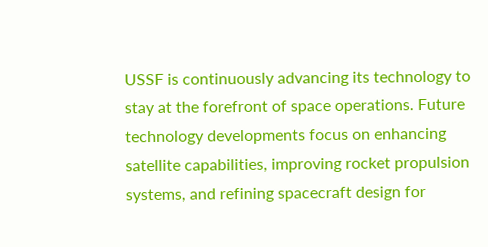USSF is continuously advancing its technology to stay at the forefront of space operations. Future technology developments focus on enhancing satellite capabilities, improving rocket propulsion systems, and refining spacecraft design for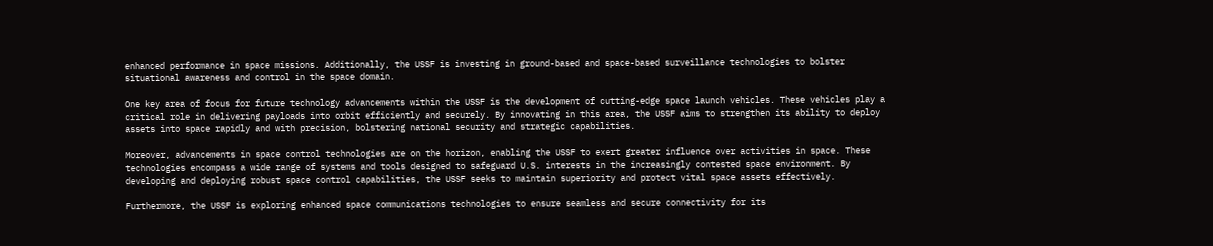enhanced performance in space missions. Additionally, the USSF is investing in ground-based and space-based surveillance technologies to bolster situational awareness and control in the space domain.

One key area of focus for future technology advancements within the USSF is the development of cutting-edge space launch vehicles. These vehicles play a critical role in delivering payloads into orbit efficiently and securely. By innovating in this area, the USSF aims to strengthen its ability to deploy assets into space rapidly and with precision, bolstering national security and strategic capabilities.

Moreover, advancements in space control technologies are on the horizon, enabling the USSF to exert greater influence over activities in space. These technologies encompass a wide range of systems and tools designed to safeguard U.S. interests in the increasingly contested space environment. By developing and deploying robust space control capabilities, the USSF seeks to maintain superiority and protect vital space assets effectively.

Furthermore, the USSF is exploring enhanced space communications technologies to ensure seamless and secure connectivity for its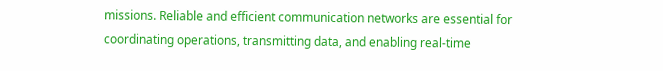missions. Reliable and efficient communication networks are essential for coordinating operations, transmitting data, and enabling real-time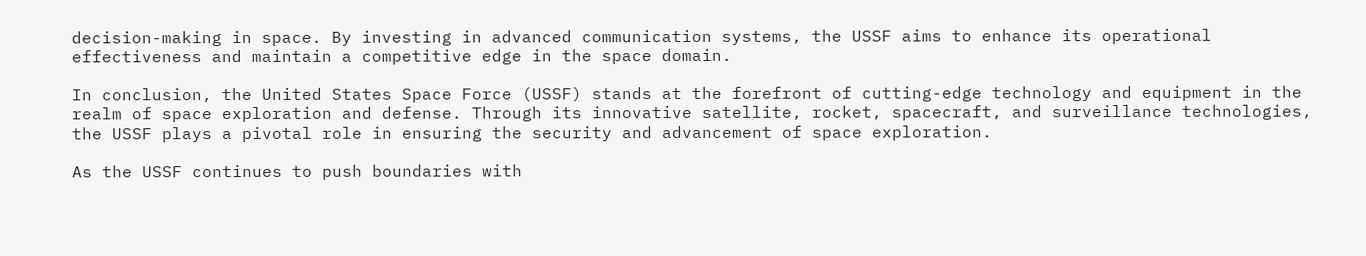decision-making in space. By investing in advanced communication systems, the USSF aims to enhance its operational effectiveness and maintain a competitive edge in the space domain.

In conclusion, the United States Space Force (USSF) stands at the forefront of cutting-edge technology and equipment in the realm of space exploration and defense. Through its innovative satellite, rocket, spacecraft, and surveillance technologies, the USSF plays a pivotal role in ensuring the security and advancement of space exploration.

As the USSF continues to push boundaries with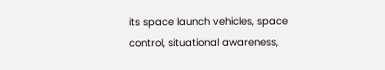its space launch vehicles, space control, situational awareness,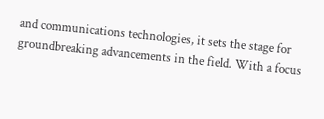and communications technologies, it sets the stage for groundbreaking advancements in the field. With a focus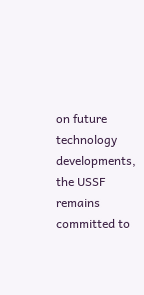on future technology developments, the USSF remains committed to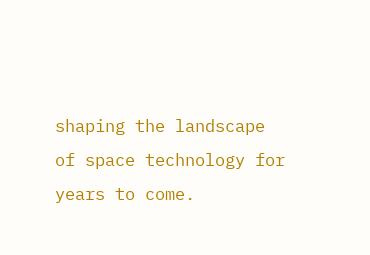shaping the landscape of space technology for years to come.